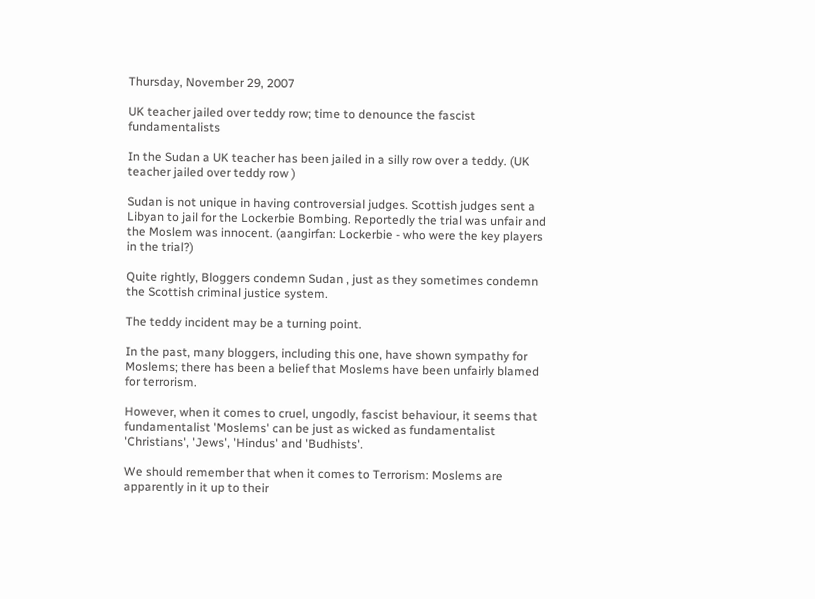Thursday, November 29, 2007

UK teacher jailed over teddy row; time to denounce the fascist fundamentalists

In the Sudan a UK teacher has been jailed in a silly row over a teddy. (UK teacher jailed over teddy row )

Sudan is not unique in having controversial judges. Scottish judges sent a Libyan to jail for the Lockerbie Bombing. Reportedly the trial was unfair and the Moslem was innocent. (aangirfan: Lockerbie - who were the key players in the trial?)

Quite rightly, Bloggers condemn Sudan , just as they sometimes condemn the Scottish criminal justice system.

The teddy incident may be a turning point.

In the past, many bloggers, including this one, have shown sympathy for Moslems; there has been a belief that Moslems have been unfairly blamed for terrorism.

However, when it comes to cruel, ungodly, fascist behaviour, it seems that fundamentalist 'Moslems' can be just as wicked as fundamentalist 'Christians', 'Jews', 'Hindus' and 'Budhists'.

We should remember that when it comes to Terrorism: Moslems are apparently in it up to their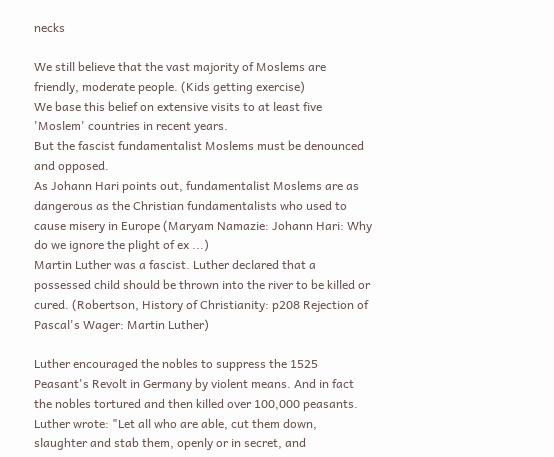necks

We still believe that the vast majority of Moslems are friendly, moderate people. (Kids getting exercise)
We base this belief on extensive visits to at least five 'Moslem' countries in recent years.
But the fascist fundamentalist Moslems must be denounced and opposed.
As Johann Hari points out, fundamentalist Moslems are as dangerous as the Christian fundamentalists who used to cause misery in Europe (Maryam Namazie: Johann Hari: Why do we ignore the plight of ex ...)
Martin Luther was a fascist. Luther declared that a possessed child should be thrown into the river to be killed or cured. (Robertson, History of Christianity: p208 Rejection of Pascal's Wager: Martin Luther)

Luther encouraged the nobles to suppress the 1525 Peasant's Revolt in Germany by violent means. And in fact the nobles tortured and then killed over 100,000 peasants.
Luther wrote: "Let all who are able, cut them down, slaughter and stab them, openly or in secret, and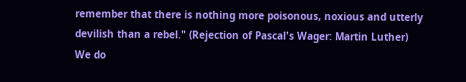remember that there is nothing more poisonous, noxious and utterly devilish than a rebel." (Rejection of Pascal's Wager: Martin Luther)
We do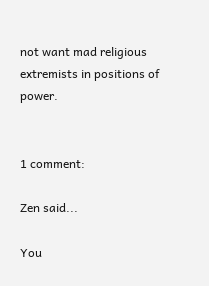not want mad religious extremists in positions of power.


1 comment:

Zen said...

You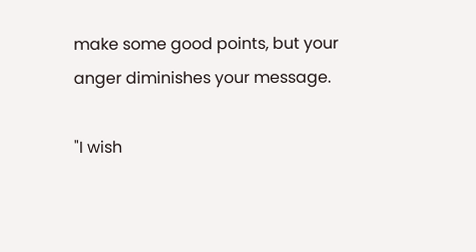make some good points, but your anger diminishes your message.

"I wish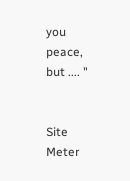you peace, but .... "


Site Meter